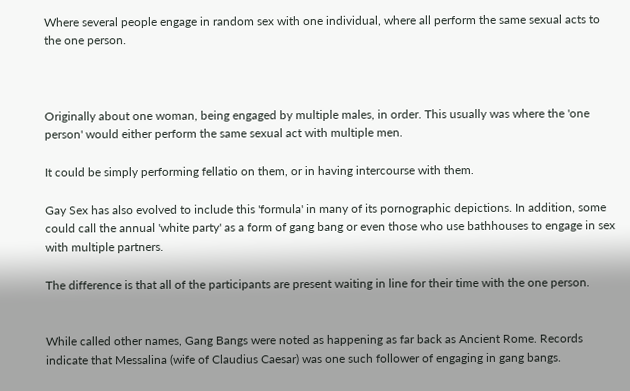Where several people engage in random sex with one individual, where all perform the same sexual acts to the one person.



Originally about one woman, being engaged by multiple males, in order. This usually was where the 'one person' would either perform the same sexual act with multiple men.

It could be simply performing fellatio on them, or in having intercourse with them.

Gay Sex has also evolved to include this 'formula' in many of its pornographic depictions. In addition, some could call the annual 'white party' as a form of gang bang or even those who use bathhouses to engage in sex with multiple partners.

The difference is that all of the participants are present waiting in line for their time with the one person.


While called other names, Gang Bangs were noted as happening as far back as Ancient Rome. Records indicate that Messalina (wife of Claudius Caesar) was one such follower of engaging in gang bangs.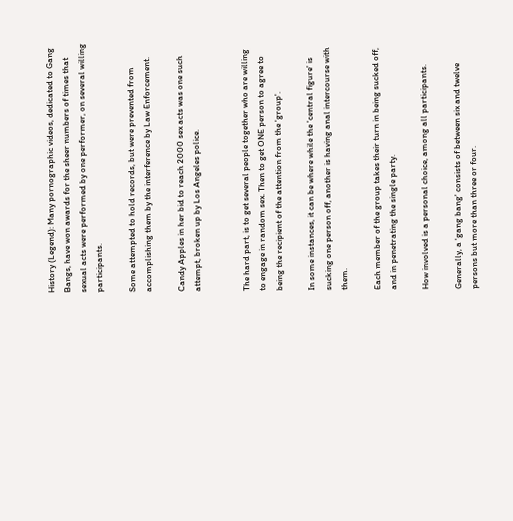History (Legend): Many pornographic videos, dedicated to Gang Bangs, have won awards for the sheer numbers of times that sexual acts were performed by one performer, on several willing participants.

Some attempted to hold records, but were prevented from accomplishing them by the interference by Law Enforcement.

Candy Apples in her bid to reach 2000 sex acts was one such attempt, broken up by Los Angeles police.


The hard part, is to get several people together who are willing to engage in random sex. Then to get ONE person to agree to being the recipient of the attention from the 'group'.

In some instances, it can be where while the 'central figure' is sucking one person off, another is having anal intercourse with them.

Each member of the group takes their turn in being sucked off, and in penetrating the single party.

How involved is a personal choice, among all participants.

Generally, a 'gang bang' consists of between six and twelve persons but more than three or four.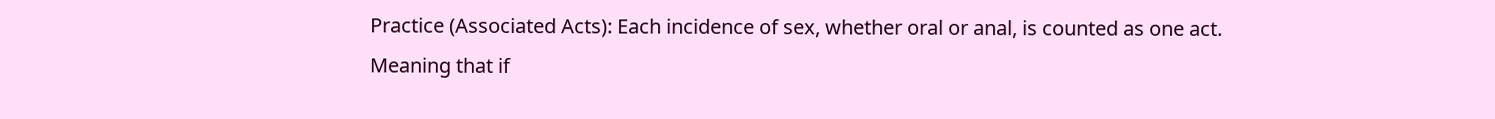Practice (Associated Acts): Each incidence of sex, whether oral or anal, is counted as one act. Meaning that if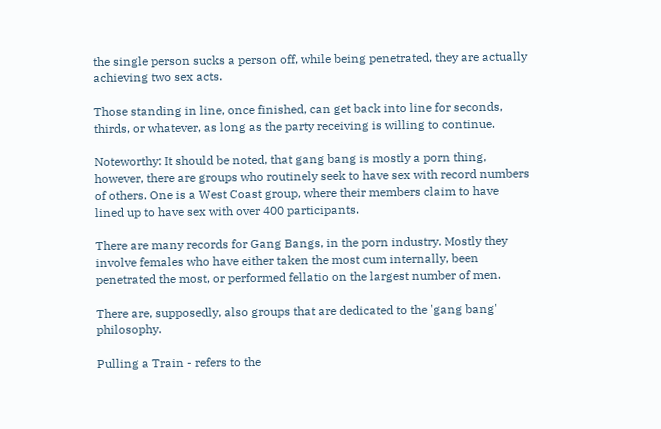the single person sucks a person off, while being penetrated, they are actually achieving two sex acts.

Those standing in line, once finished, can get back into line for seconds, thirds, or whatever, as long as the party receiving is willing to continue.

Noteworthy: It should be noted, that gang bang is mostly a porn thing, however, there are groups who routinely seek to have sex with record numbers of others. One is a West Coast group, where their members claim to have lined up to have sex with over 400 participants.

There are many records for Gang Bangs, in the porn industry. Mostly they involve females who have either taken the most cum internally, been penetrated the most, or performed fellatio on the largest number of men.

There are, supposedly, also groups that are dedicated to the 'gang bang' philosophy.

Pulling a Train - refers to the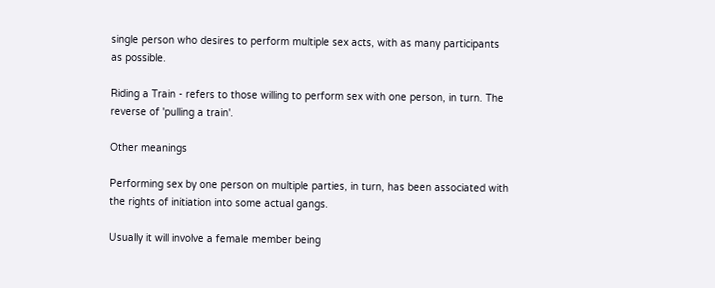single person who desires to perform multiple sex acts, with as many participants as possible.

Riding a Train - refers to those willing to perform sex with one person, in turn. The reverse of 'pulling a train'.

Other meanings

Performing sex by one person on multiple parties, in turn, has been associated with the rights of initiation into some actual gangs.

Usually it will involve a female member being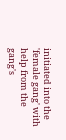initiated into the 'female gang' with help from the gang's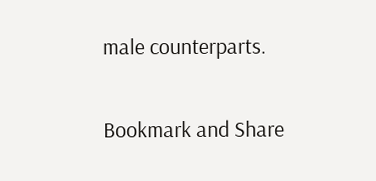male counterparts.

Bookmark and Share